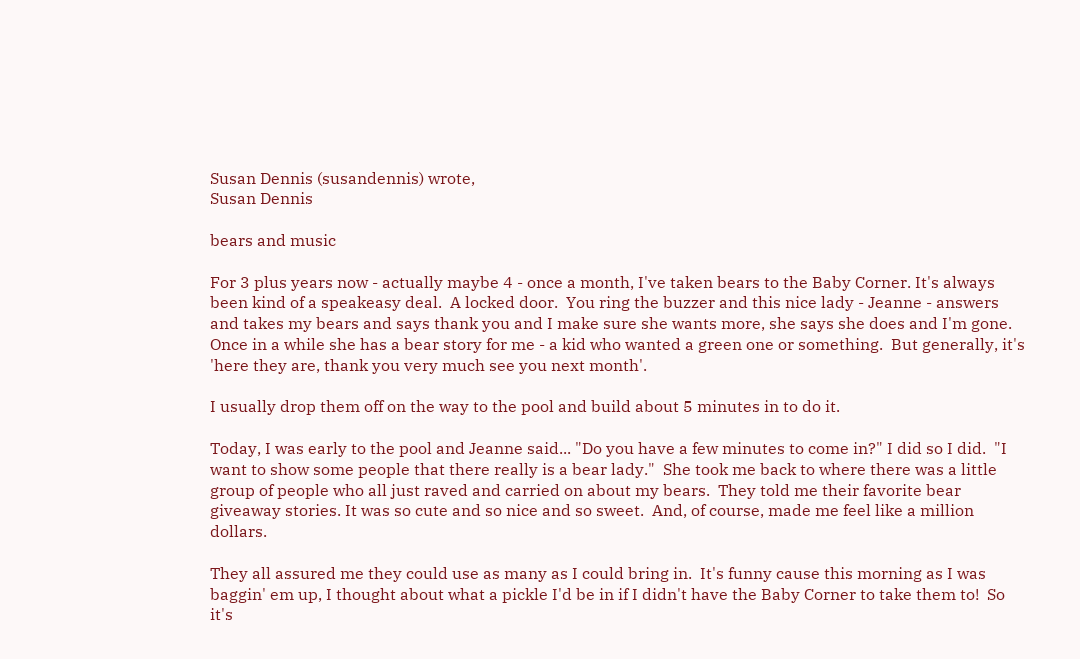Susan Dennis (susandennis) wrote,
Susan Dennis

bears and music

For 3 plus years now - actually maybe 4 - once a month, I've taken bears to the Baby Corner. It's always been kind of a speakeasy deal.  A locked door.  You ring the buzzer and this nice lady - Jeanne - answers and takes my bears and says thank you and I make sure she wants more, she says she does and I'm gone.  Once in a while she has a bear story for me - a kid who wanted a green one or something.  But generally, it's 'here they are, thank you very much see you next month'.

I usually drop them off on the way to the pool and build about 5 minutes in to do it.

Today, I was early to the pool and Jeanne said... "Do you have a few minutes to come in?" I did so I did.  "I want to show some people that there really is a bear lady."  She took me back to where there was a little group of people who all just raved and carried on about my bears.  They told me their favorite bear giveaway stories. It was so cute and so nice and so sweet.  And, of course, made me feel like a million dollars.

They all assured me they could use as many as I could bring in.  It's funny cause this morning as I was baggin' em up, I thought about what a pickle I'd be in if I didn't have the Baby Corner to take them to!  So it's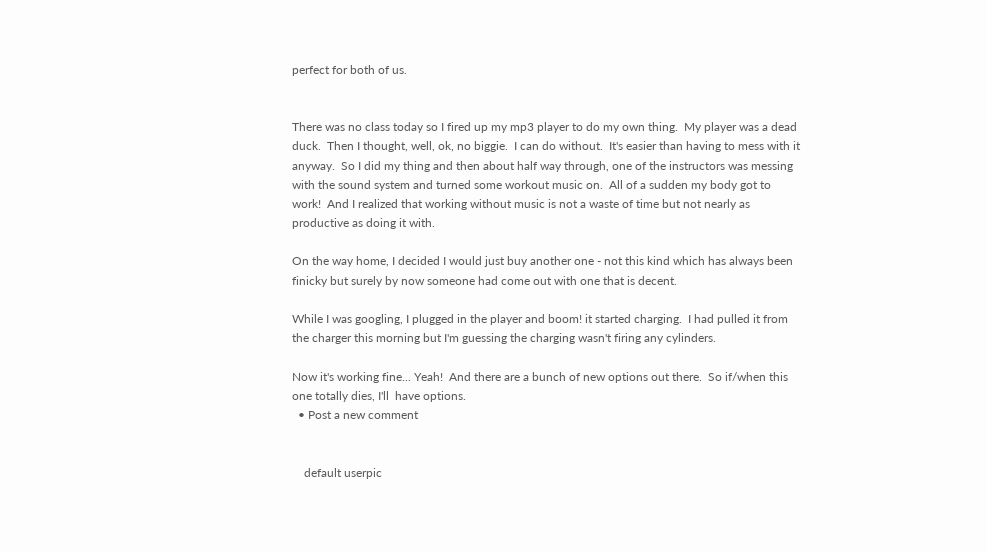perfect for both of us.


There was no class today so I fired up my mp3 player to do my own thing.  My player was a dead duck.  Then I thought, well, ok, no biggie.  I can do without.  It's easier than having to mess with it anyway.  So I did my thing and then about half way through, one of the instructors was messing with the sound system and turned some workout music on.  All of a sudden my body got to work!  And I realized that working without music is not a waste of time but not nearly as productive as doing it with.

On the way home, I decided I would just buy another one - not this kind which has always been finicky but surely by now someone had come out with one that is decent.

While I was googling, I plugged in the player and boom! it started charging.  I had pulled it from the charger this morning but I'm guessing the charging wasn't firing any cylinders.

Now it's working fine... Yeah!  And there are a bunch of new options out there.  So if/when this one totally dies, I'll  have options.
  • Post a new comment


    default userpic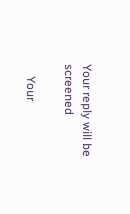Your reply will be screened

    Your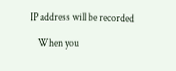IP address will be recorded

    When you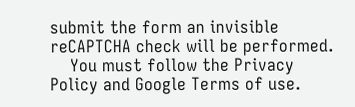submit the form an invisible reCAPTCHA check will be performed.
    You must follow the Privacy Policy and Google Terms of use.